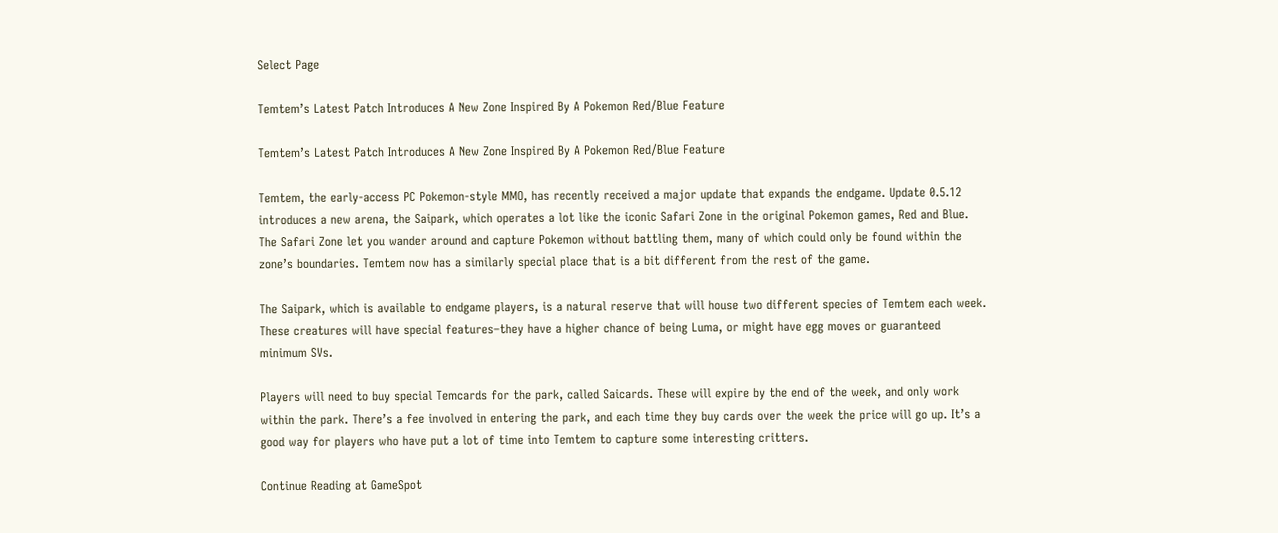Select Page

Temtem’s Latest Patch Introduces A New Zone Inspired By A Pokemon Red/Blue Feature

Temtem’s Latest Patch Introduces A New Zone Inspired By A Pokemon Red/Blue Feature

Temtem, the early-access PC Pokemon-style MMO, has recently received a major update that expands the endgame. Update 0.5.12 introduces a new arena, the Saipark, which operates a lot like the iconic Safari Zone in the original Pokemon games, Red and Blue. The Safari Zone let you wander around and capture Pokemon without battling them, many of which could only be found within the zone’s boundaries. Temtem now has a similarly special place that is a bit different from the rest of the game.

The Saipark, which is available to endgame players, is a natural reserve that will house two different species of Temtem each week. These creatures will have special features–they have a higher chance of being Luma, or might have egg moves or guaranteed minimum SVs.

Players will need to buy special Temcards for the park, called Saicards. These will expire by the end of the week, and only work within the park. There’s a fee involved in entering the park, and each time they buy cards over the week the price will go up. It’s a good way for players who have put a lot of time into Temtem to capture some interesting critters.

Continue Reading at GameSpot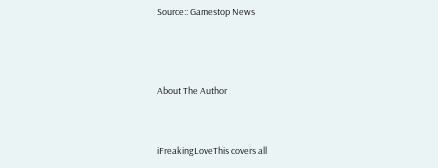Source:: Gamestop News



About The Author


iFreakingLoveThis covers all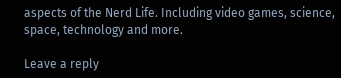aspects of the Nerd Life. Including video games, science, space, technology and more.

Leave a reply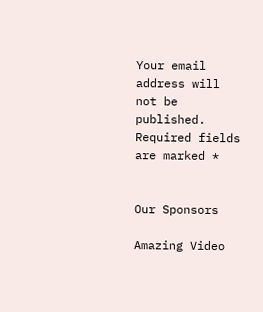Your email address will not be published. Required fields are marked *


Our Sponsors

Amazing Video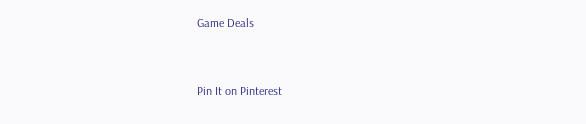Game Deals


Pin It on Pinterest